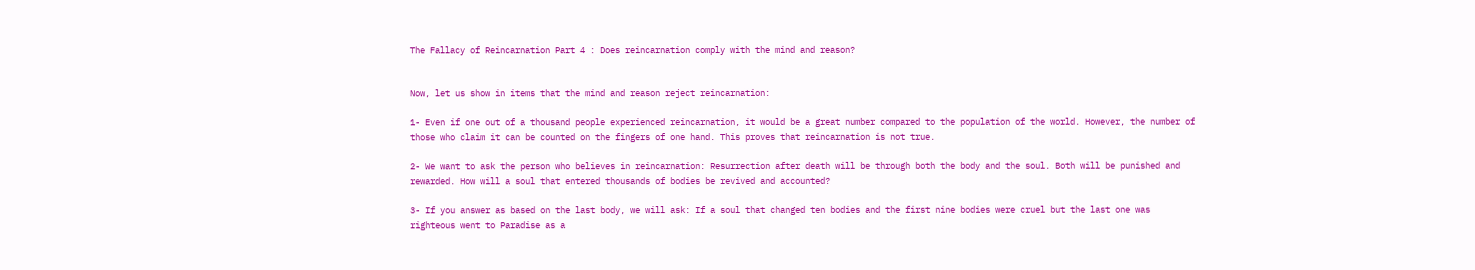The Fallacy of Reincarnation Part 4 : Does reincarnation comply with the mind and reason?


Now, let us show in items that the mind and reason reject reincarnation:

1- Even if one out of a thousand people experienced reincarnation, it would be a great number compared to the population of the world. However, the number of those who claim it can be counted on the fingers of one hand. This proves that reincarnation is not true.

2- We want to ask the person who believes in reincarnation: Resurrection after death will be through both the body and the soul. Both will be punished and rewarded. How will a soul that entered thousands of bodies be revived and accounted?

3- If you answer as based on the last body, we will ask: If a soul that changed ten bodies and the first nine bodies were cruel but the last one was righteous went to Paradise as a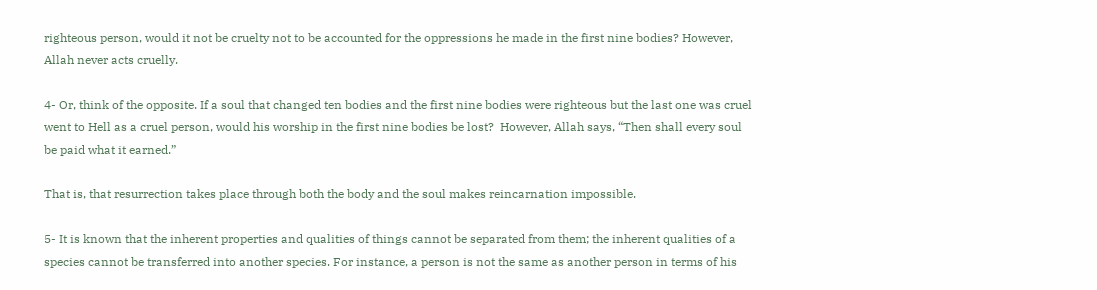righteous person, would it not be cruelty not to be accounted for the oppressions he made in the first nine bodies? However, Allah never acts cruelly.

4- Or, think of the opposite. If a soul that changed ten bodies and the first nine bodies were righteous but the last one was cruel went to Hell as a cruel person, would his worship in the first nine bodies be lost?  However, Allah says, “Then shall every soul be paid what it earned.”

That is, that resurrection takes place through both the body and the soul makes reincarnation impossible.

5- It is known that the inherent properties and qualities of things cannot be separated from them; the inherent qualities of a species cannot be transferred into another species. For instance, a person is not the same as another person in terms of his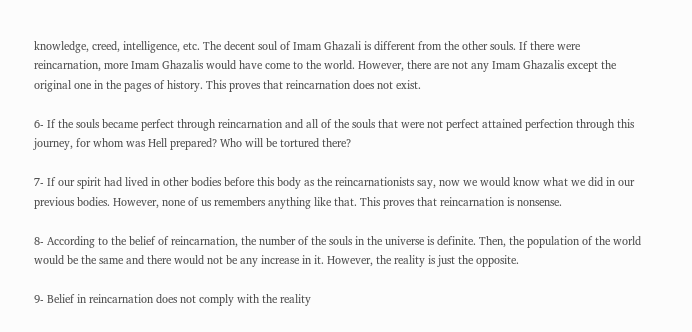knowledge, creed, intelligence, etc. The decent soul of Imam Ghazali is different from the other souls. If there were reincarnation, more Imam Ghazalis would have come to the world. However, there are not any Imam Ghazalis except the original one in the pages of history. This proves that reincarnation does not exist.

6- If the souls became perfect through reincarnation and all of the souls that were not perfect attained perfection through this journey, for whom was Hell prepared? Who will be tortured there?

7- If our spirit had lived in other bodies before this body as the reincarnationists say, now we would know what we did in our previous bodies. However, none of us remembers anything like that. This proves that reincarnation is nonsense.

8- According to the belief of reincarnation, the number of the souls in the universe is definite. Then, the population of the world would be the same and there would not be any increase in it. However, the reality is just the opposite.

9- Belief in reincarnation does not comply with the reality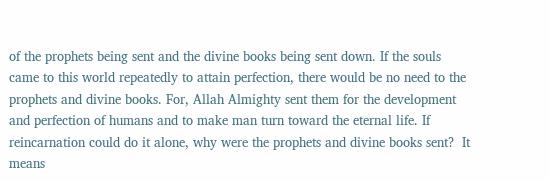of the prophets being sent and the divine books being sent down. If the souls came to this world repeatedly to attain perfection, there would be no need to the prophets and divine books. For, Allah Almighty sent them for the development and perfection of humans and to make man turn toward the eternal life. If reincarnation could do it alone, why were the prophets and divine books sent?  It means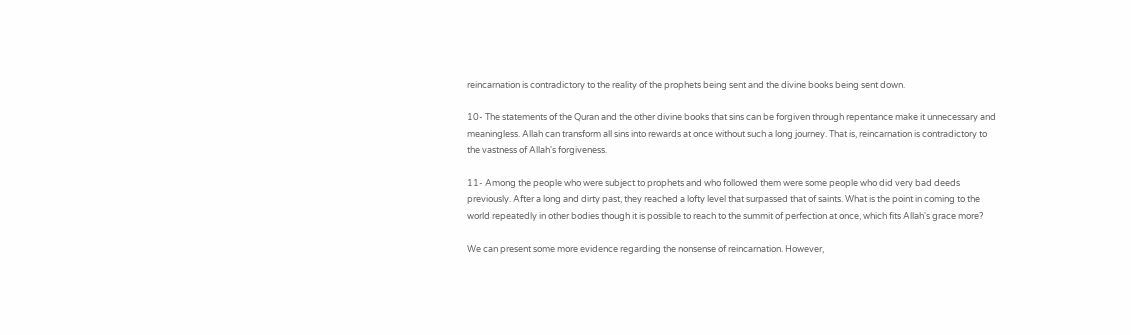reincarnation is contradictory to the reality of the prophets being sent and the divine books being sent down.

10- The statements of the Quran and the other divine books that sins can be forgiven through repentance make it unnecessary and meaningless. Allah can transform all sins into rewards at once without such a long journey. That is, reincarnation is contradictory to the vastness of Allah's forgiveness.

11- Among the people who were subject to prophets and who followed them were some people who did very bad deeds previously. After a long and dirty past, they reached a lofty level that surpassed that of saints. What is the point in coming to the world repeatedly in other bodies though it is possible to reach to the summit of perfection at once, which fits Allah's grace more?

We can present some more evidence regarding the nonsense of reincarnation. However,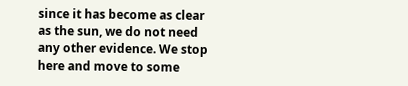since it has become as clear as the sun, we do not need any other evidence. We stop here and move to some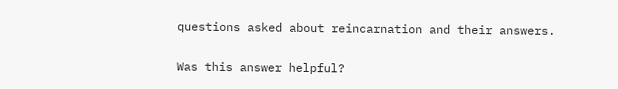questions asked about reincarnation and their answers.

Was this answer helpful?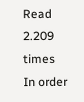Read 2.209 times
In order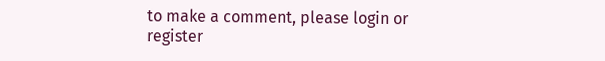to make a comment, please login or register